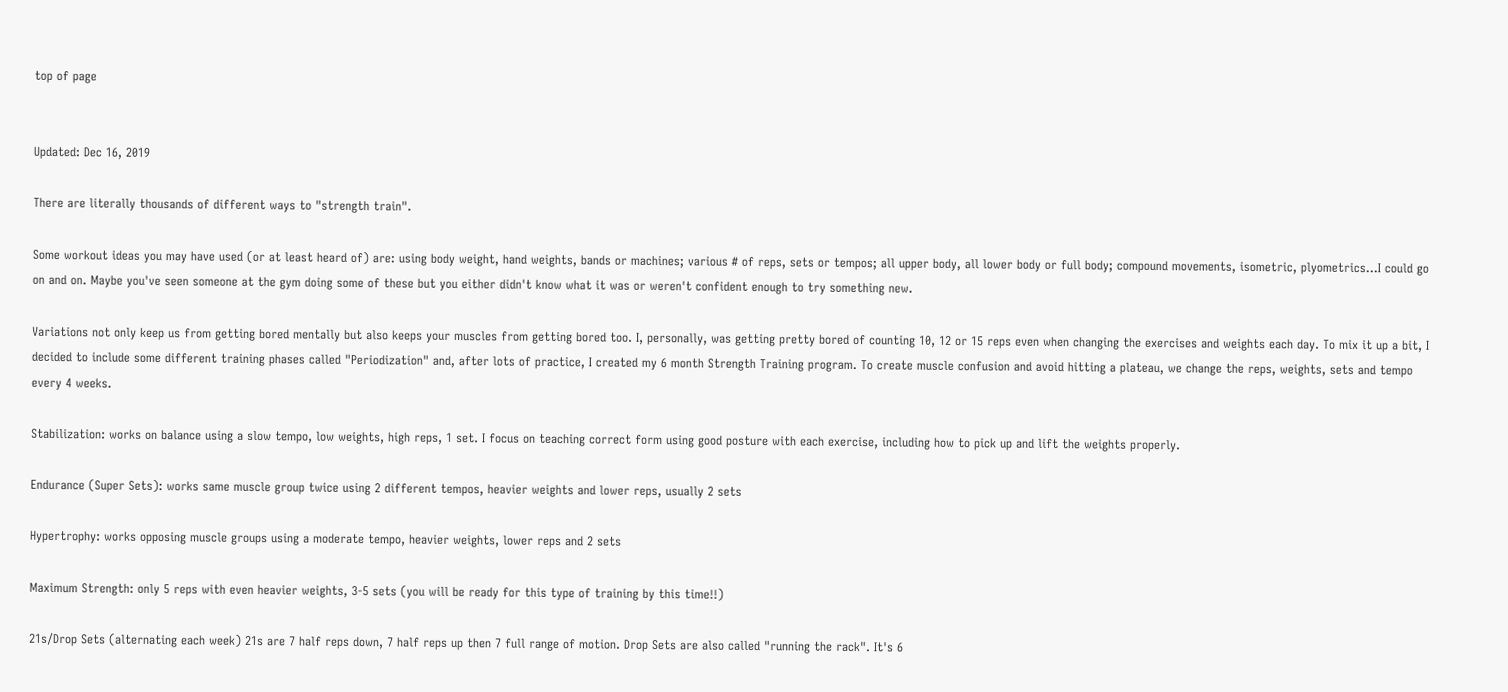top of page


Updated: Dec 16, 2019

There are literally thousands of different ways to "strength train".

Some workout ideas you may have used (or at least heard of) are: using body weight, hand weights, bands or machines; various # of reps, sets or tempos; all upper body, all lower body or full body; compound movements, isometric, plyometrics...I could go on and on. Maybe you've seen someone at the gym doing some of these but you either didn't know what it was or weren't confident enough to try something new.

Variations not only keep us from getting bored mentally but also keeps your muscles from getting bored too. I, personally, was getting pretty bored of counting 10, 12 or 15 reps even when changing the exercises and weights each day. To mix it up a bit, I decided to include some different training phases called "Periodization" and, after lots of practice, I created my 6 month Strength Training program. To create muscle confusion and avoid hitting a plateau, we change the reps, weights, sets and tempo every 4 weeks.

Stabilization: works on balance using a slow tempo, low weights, high reps, 1 set. I focus on teaching correct form using good posture with each exercise, including how to pick up and lift the weights properly.

Endurance (Super Sets): works same muscle group twice using 2 different tempos, heavier weights and lower reps, usually 2 sets

Hypertrophy: works opposing muscle groups using a moderate tempo, heavier weights, lower reps and 2 sets

Maximum Strength: only 5 reps with even heavier weights, 3-5 sets (you will be ready for this type of training by this time!!)

21s/Drop Sets (alternating each week) 21s are 7 half reps down, 7 half reps up then 7 full range of motion. Drop Sets are also called "running the rack". It's 6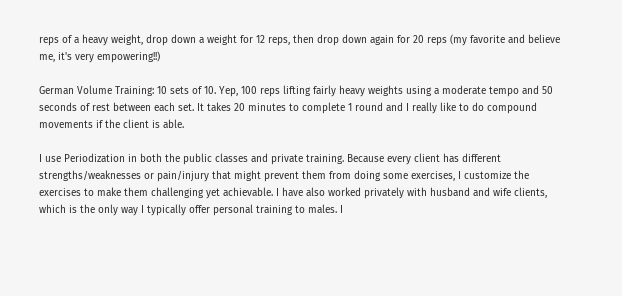reps of a heavy weight, drop down a weight for 12 reps, then drop down again for 20 reps (my favorite and believe me, it's very empowering!!)

German Volume Training: 10 sets of 10. Yep, 100 reps lifting fairly heavy weights using a moderate tempo and 50 seconds of rest between each set. It takes 20 minutes to complete 1 round and I really like to do compound movements if the client is able.

I use Periodization in both the public classes and private training. Because every client has different strengths/weaknesses or pain/injury that might prevent them from doing some exercises, I customize the exercises to make them challenging yet achievable. I have also worked privately with husband and wife clients, which is the only way I typically offer personal training to males. I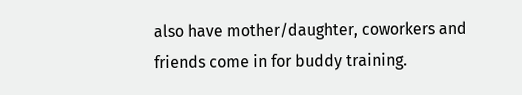also have mother/daughter, coworkers and friends come in for buddy training.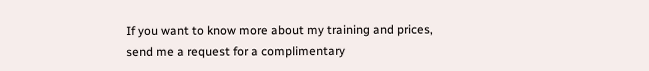If you want to know more about my training and prices, send me a request for a complimentary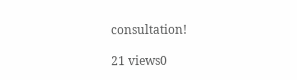consultation!

21 views0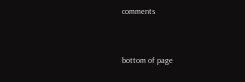comments


bottom of page